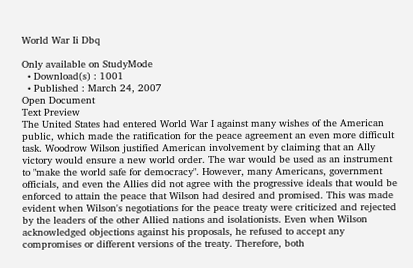World War Ii Dbq

Only available on StudyMode
  • Download(s) : 1001
  • Published : March 24, 2007
Open Document
Text Preview
The United States had entered World War I against many wishes of the American public, which made the ratification for the peace agreement an even more difficult task. Woodrow Wilson justified American involvement by claiming that an Ally victory would ensure a new world order. The war would be used as an instrument to "make the world safe for democracy". However, many Americans, government officials, and even the Allies did not agree with the progressive ideals that would be enforced to attain the peace that Wilson had desired and promised. This was made evident when Wilson's negotiations for the peace treaty were criticized and rejected by the leaders of the other Allied nations and isolationists. Even when Wilson acknowledged objections against his proposals, he refused to accept any compromises or different versions of the treaty. Therefore, both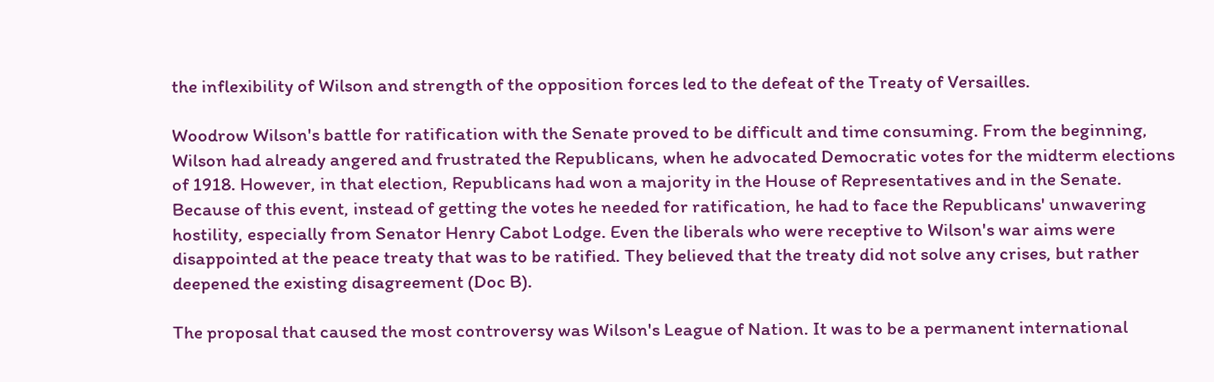the inflexibility of Wilson and strength of the opposition forces led to the defeat of the Treaty of Versailles.

Woodrow Wilson's battle for ratification with the Senate proved to be difficult and time consuming. From the beginning, Wilson had already angered and frustrated the Republicans, when he advocated Democratic votes for the midterm elections of 1918. However, in that election, Republicans had won a majority in the House of Representatives and in the Senate. Because of this event, instead of getting the votes he needed for ratification, he had to face the Republicans' unwavering hostility, especially from Senator Henry Cabot Lodge. Even the liberals who were receptive to Wilson's war aims were disappointed at the peace treaty that was to be ratified. They believed that the treaty did not solve any crises, but rather deepened the existing disagreement (Doc B).

The proposal that caused the most controversy was Wilson's League of Nation. It was to be a permanent international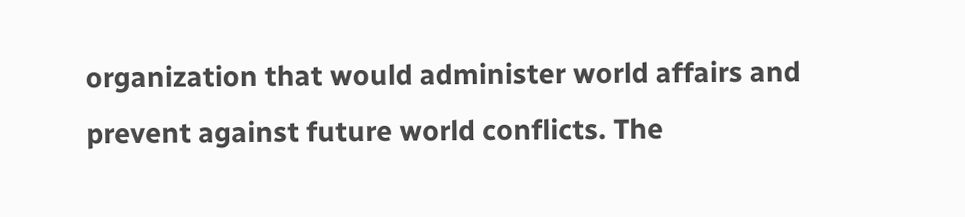organization that would administer world affairs and prevent against future world conflicts. The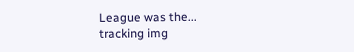League was the...
tracking img